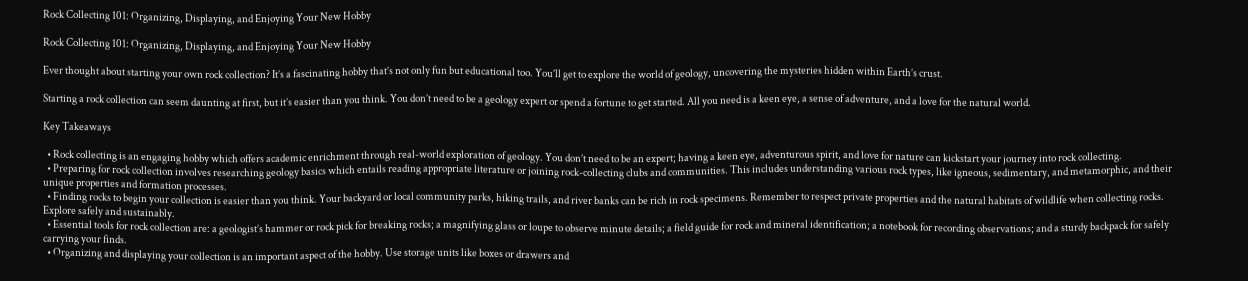Rock Collecting 101: Organizing, Displaying, and Enjoying Your New Hobby

Rock Collecting 101: Organizing, Displaying, and Enjoying Your New Hobby

Ever thought about starting your own rock collection? It’s a fascinating hobby that’s not only fun but educational too. You’ll get to explore the world of geology, uncovering the mysteries hidden within Earth’s crust.

Starting a rock collection can seem daunting at first, but it’s easier than you think. You don’t need to be a geology expert or spend a fortune to get started. All you need is a keen eye, a sense of adventure, and a love for the natural world.

Key Takeaways

  • Rock collecting is an engaging hobby which offers academic enrichment through real-world exploration of geology. You don’t need to be an expert; having a keen eye, adventurous spirit, and love for nature can kickstart your journey into rock collecting.
  • Preparing for rock collection involves researching geology basics which entails reading appropriate literature or joining rock-collecting clubs and communities. This includes understanding various rock types, like igneous, sedimentary, and metamorphic, and their unique properties and formation processes.
  • Finding rocks to begin your collection is easier than you think. Your backyard or local community parks, hiking trails, and river banks can be rich in rock specimens. Remember to respect private properties and the natural habitats of wildlife when collecting rocks. Explore safely and sustainably.
  • Essential tools for rock collection are: a geologist’s hammer or rock pick for breaking rocks; a magnifying glass or loupe to observe minute details; a field guide for rock and mineral identification; a notebook for recording observations; and a sturdy backpack for safely carrying your finds.
  • Organizing and displaying your collection is an important aspect of the hobby. Use storage units like boxes or drawers and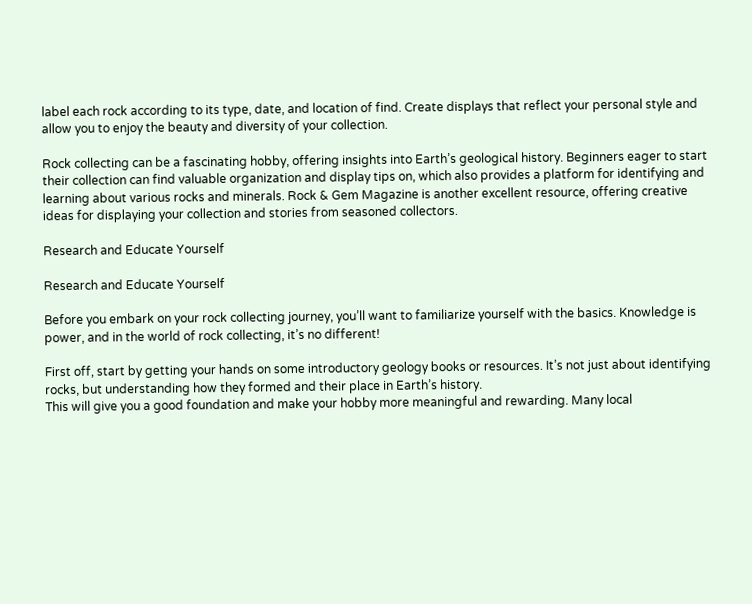label each rock according to its type, date, and location of find. Create displays that reflect your personal style and allow you to enjoy the beauty and diversity of your collection.

Rock collecting can be a fascinating hobby, offering insights into Earth’s geological history. Beginners eager to start their collection can find valuable organization and display tips on, which also provides a platform for identifying and learning about various rocks and minerals. Rock & Gem Magazine is another excellent resource, offering creative ideas for displaying your collection and stories from seasoned collectors.

Research and Educate Yourself

Research and Educate Yourself

Before you embark on your rock collecting journey, you’ll want to familiarize yourself with the basics. Knowledge is power, and in the world of rock collecting, it’s no different!

First off, start by getting your hands on some introductory geology books or resources. It’s not just about identifying rocks, but understanding how they formed and their place in Earth’s history.
This will give you a good foundation and make your hobby more meaningful and rewarding. Many local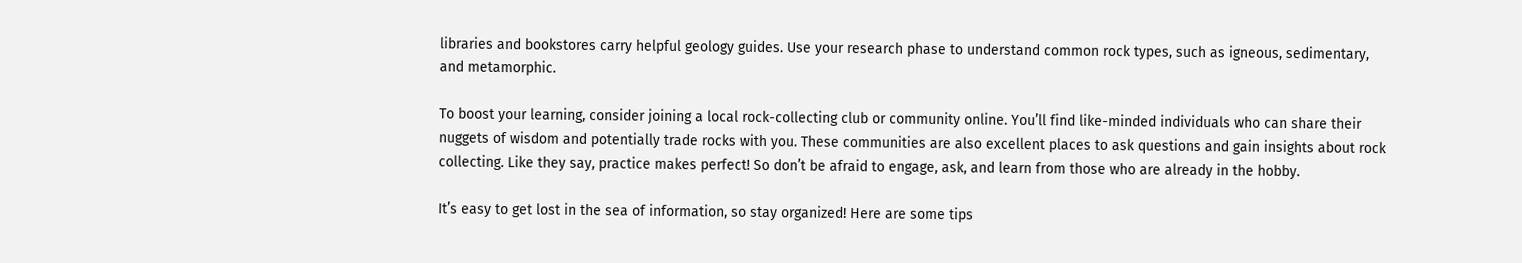libraries and bookstores carry helpful geology guides. Use your research phase to understand common rock types, such as igneous, sedimentary, and metamorphic.

To boost your learning, consider joining a local rock-collecting club or community online. You’ll find like-minded individuals who can share their nuggets of wisdom and potentially trade rocks with you. These communities are also excellent places to ask questions and gain insights about rock collecting. Like they say, practice makes perfect! So don’t be afraid to engage, ask, and learn from those who are already in the hobby.

It’s easy to get lost in the sea of information, so stay organized! Here are some tips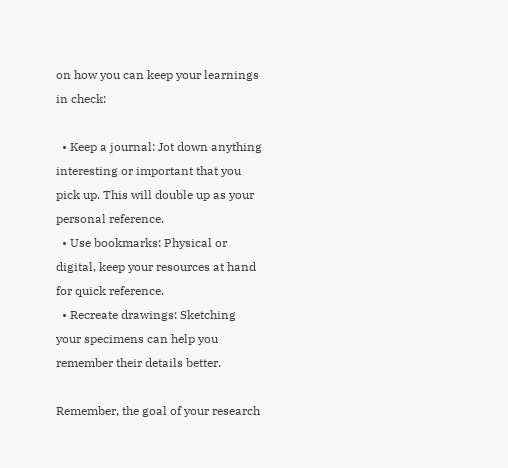on how you can keep your learnings in check:

  • Keep a journal: Jot down anything interesting or important that you pick up. This will double up as your personal reference.
  • Use bookmarks: Physical or digital, keep your resources at hand for quick reference.
  • Recreate drawings: Sketching your specimens can help you remember their details better.

Remember, the goal of your research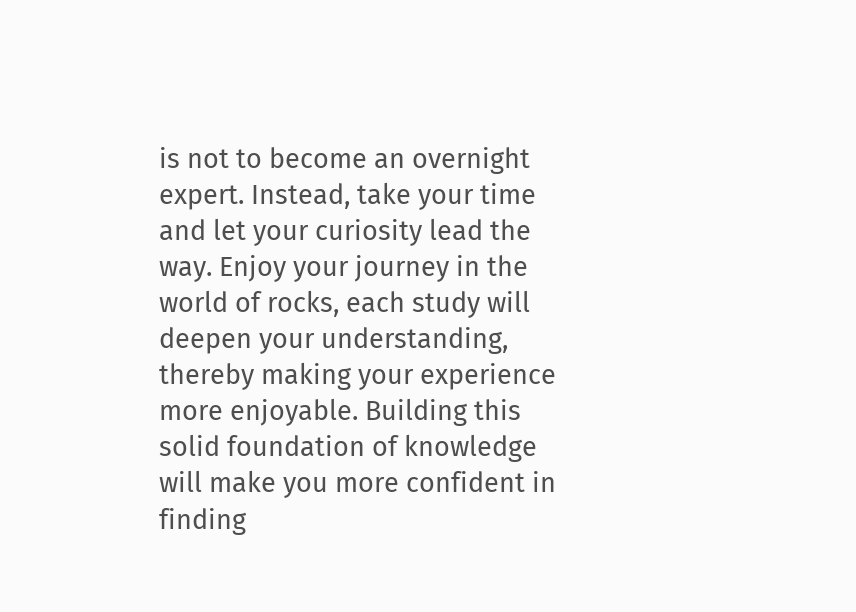is not to become an overnight expert. Instead, take your time and let your curiosity lead the way. Enjoy your journey in the world of rocks, each study will deepen your understanding, thereby making your experience more enjoyable. Building this solid foundation of knowledge will make you more confident in finding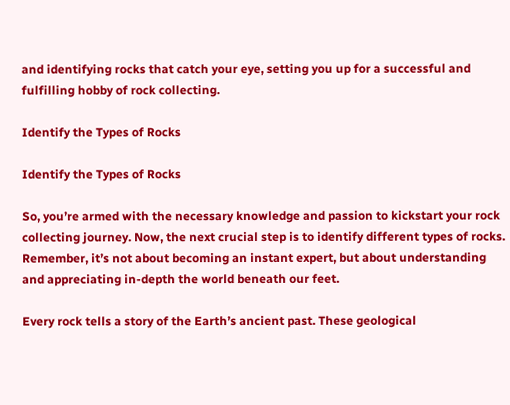and identifying rocks that catch your eye, setting you up for a successful and fulfilling hobby of rock collecting.

Identify the Types of Rocks

Identify the Types of Rocks

So, you’re armed with the necessary knowledge and passion to kickstart your rock collecting journey. Now, the next crucial step is to identify different types of rocks. Remember, it’s not about becoming an instant expert, but about understanding and appreciating in-depth the world beneath our feet.

Every rock tells a story of the Earth’s ancient past. These geological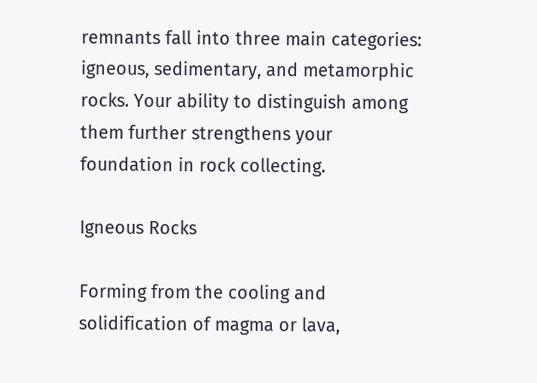remnants fall into three main categories: igneous, sedimentary, and metamorphic rocks. Your ability to distinguish among them further strengthens your foundation in rock collecting.

Igneous Rocks

Forming from the cooling and solidification of magma or lava,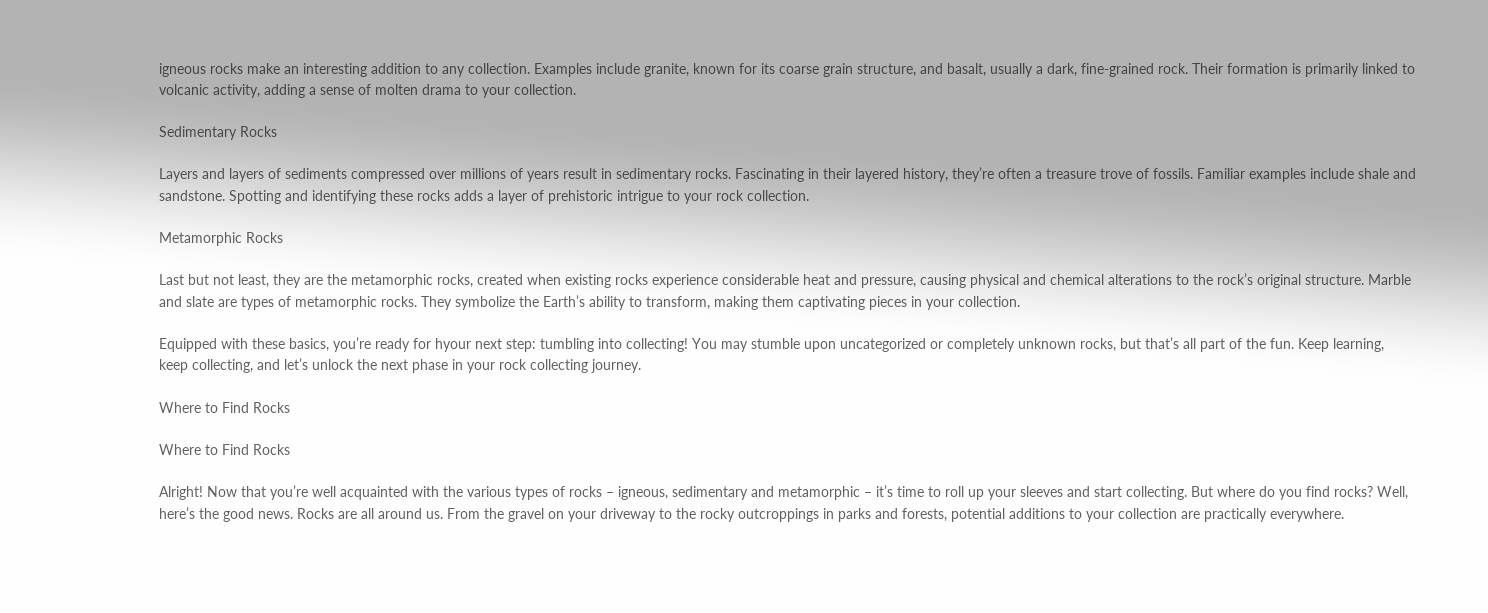igneous rocks make an interesting addition to any collection. Examples include granite, known for its coarse grain structure, and basalt, usually a dark, fine-grained rock. Their formation is primarily linked to volcanic activity, adding a sense of molten drama to your collection.

Sedimentary Rocks

Layers and layers of sediments compressed over millions of years result in sedimentary rocks. Fascinating in their layered history, they’re often a treasure trove of fossils. Familiar examples include shale and sandstone. Spotting and identifying these rocks adds a layer of prehistoric intrigue to your rock collection.

Metamorphic Rocks

Last but not least, they are the metamorphic rocks, created when existing rocks experience considerable heat and pressure, causing physical and chemical alterations to the rock’s original structure. Marble and slate are types of metamorphic rocks. They symbolize the Earth’s ability to transform, making them captivating pieces in your collection.

Equipped with these basics, you’re ready for hyour next step: tumbling into collecting! You may stumble upon uncategorized or completely unknown rocks, but that’s all part of the fun. Keep learning, keep collecting, and let’s unlock the next phase in your rock collecting journey.

Where to Find Rocks

Where to Find Rocks

Alright! Now that you’re well acquainted with the various types of rocks – igneous, sedimentary and metamorphic – it’s time to roll up your sleeves and start collecting. But where do you find rocks? Well, here’s the good news. Rocks are all around us. From the gravel on your driveway to the rocky outcroppings in parks and forests, potential additions to your collection are practically everywhere.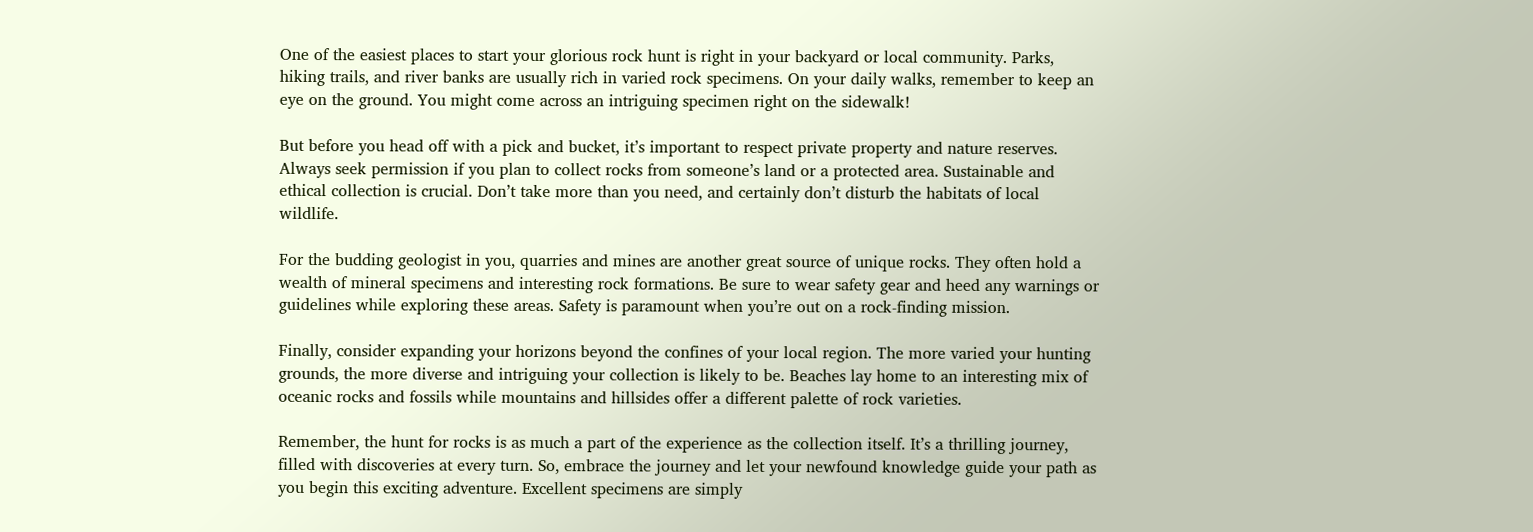One of the easiest places to start your glorious rock hunt is right in your backyard or local community. Parks, hiking trails, and river banks are usually rich in varied rock specimens. On your daily walks, remember to keep an eye on the ground. You might come across an intriguing specimen right on the sidewalk!

But before you head off with a pick and bucket, it’s important to respect private property and nature reserves. Always seek permission if you plan to collect rocks from someone’s land or a protected area. Sustainable and ethical collection is crucial. Don’t take more than you need, and certainly don’t disturb the habitats of local wildlife.

For the budding geologist in you, quarries and mines are another great source of unique rocks. They often hold a wealth of mineral specimens and interesting rock formations. Be sure to wear safety gear and heed any warnings or guidelines while exploring these areas. Safety is paramount when you’re out on a rock-finding mission.

Finally, consider expanding your horizons beyond the confines of your local region. The more varied your hunting grounds, the more diverse and intriguing your collection is likely to be. Beaches lay home to an interesting mix of oceanic rocks and fossils while mountains and hillsides offer a different palette of rock varieties.

Remember, the hunt for rocks is as much a part of the experience as the collection itself. It’s a thrilling journey, filled with discoveries at every turn. So, embrace the journey and let your newfound knowledge guide your path as you begin this exciting adventure. Excellent specimens are simply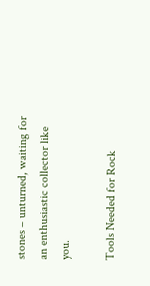stones – unturned, waiting for an enthusiastic collector like you.

Tools Needed for Rock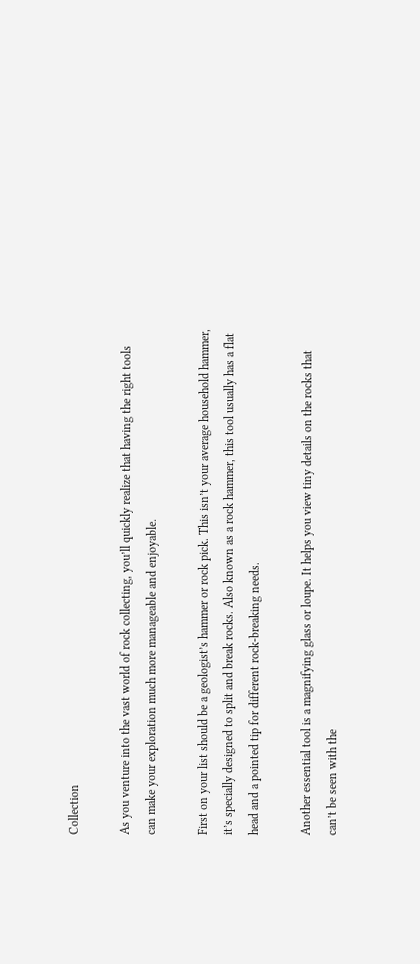Collection

As you venture into the vast world of rock collecting, you’ll quickly realize that having the right tools can make your exploration much more manageable and enjoyable.

First on your list should be a geologist’s hammer or rock pick. This isn’t your average household hammer, it’s specially designed to split and break rocks. Also known as a rock hammer, this tool usually has a flat head and a pointed tip for different rock-breaking needs.

Another essential tool is a magnifying glass or loupe. It helps you view tiny details on the rocks that can’t be seen with the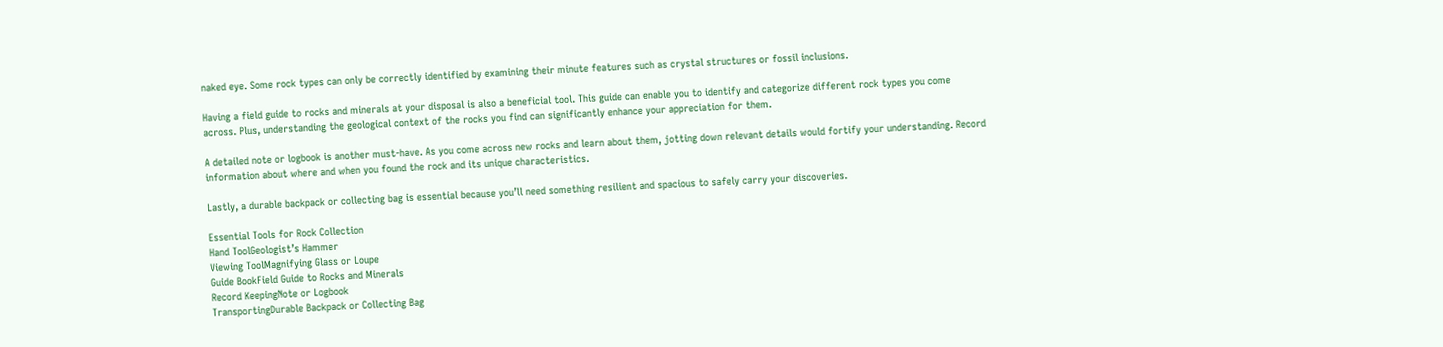naked eye. Some rock types can only be correctly identified by examining their minute features such as crystal structures or fossil inclusions.

Having a field guide to rocks and minerals at your disposal is also a beneficial tool. This guide can enable you to identify and categorize different rock types you come across. Plus, understanding the geological context of the rocks you find can significantly enhance your appreciation for them.

A detailed note or logbook is another must-have. As you come across new rocks and learn about them, jotting down relevant details would fortify your understanding. Record information about where and when you found the rock and its unique characteristics.

Lastly, a durable backpack or collecting bag is essential because you’ll need something resilient and spacious to safely carry your discoveries.

Essential Tools for Rock Collection
Hand ToolGeologist’s Hammer
Viewing ToolMagnifying Glass or Loupe
Guide BookField Guide to Rocks and Minerals
Record KeepingNote or Logbook
TransportingDurable Backpack or Collecting Bag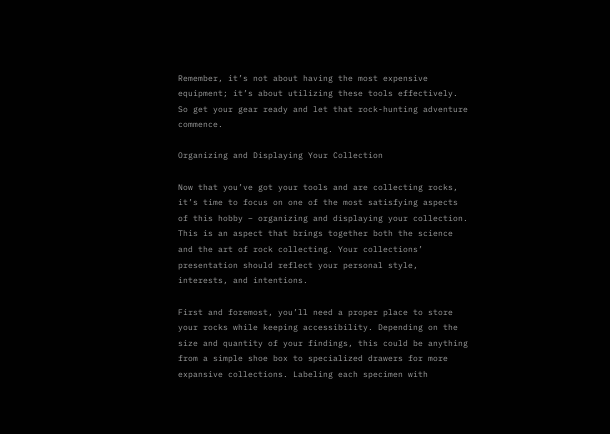Remember, it’s not about having the most expensive equipment; it’s about utilizing these tools effectively. So get your gear ready and let that rock-hunting adventure commence.

Organizing and Displaying Your Collection

Now that you’ve got your tools and are collecting rocks, it’s time to focus on one of the most satisfying aspects of this hobby – organizing and displaying your collection. This is an aspect that brings together both the science and the art of rock collecting. Your collections’ presentation should reflect your personal style, interests, and intentions.

First and foremost, you’ll need a proper place to store your rocks while keeping accessibility. Depending on the size and quantity of your findings, this could be anything from a simple shoe box to specialized drawers for more expansive collections. Labeling each specimen with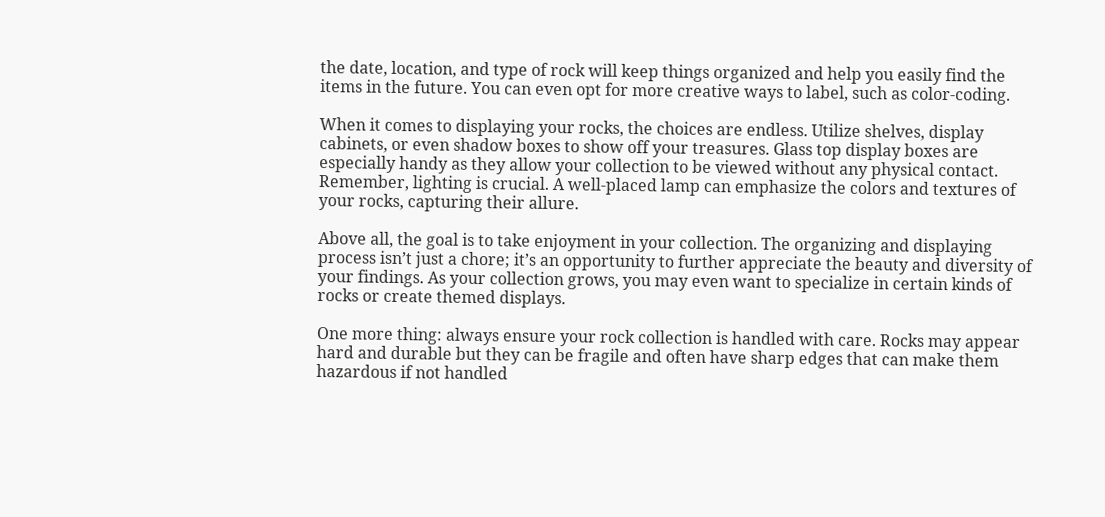the date, location, and type of rock will keep things organized and help you easily find the items in the future. You can even opt for more creative ways to label, such as color-coding.

When it comes to displaying your rocks, the choices are endless. Utilize shelves, display cabinets, or even shadow boxes to show off your treasures. Glass top display boxes are especially handy as they allow your collection to be viewed without any physical contact. Remember, lighting is crucial. A well-placed lamp can emphasize the colors and textures of your rocks, capturing their allure.

Above all, the goal is to take enjoyment in your collection. The organizing and displaying process isn’t just a chore; it’s an opportunity to further appreciate the beauty and diversity of your findings. As your collection grows, you may even want to specialize in certain kinds of rocks or create themed displays.

One more thing: always ensure your rock collection is handled with care. Rocks may appear hard and durable but they can be fragile and often have sharp edges that can make them hazardous if not handled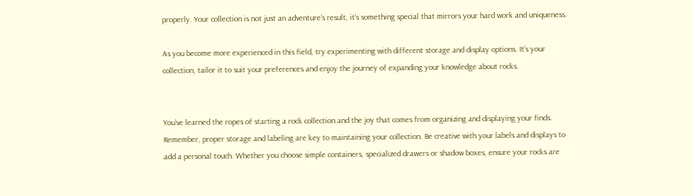properly. Your collection is not just an adventure’s result, it’s something special that mirrors your hard work and uniqueness.

As you become more experienced in this field, try experimenting with different storage and display options. It’s your collection, tailor it to suit your preferences and enjoy the journey of expanding your knowledge about rocks.


You’ve learned the ropes of starting a rock collection and the joy that comes from organizing and displaying your finds. Remember, proper storage and labeling are key to maintaining your collection. Be creative with your labels and displays to add a personal touch. Whether you choose simple containers, specialized drawers or shadow boxes, ensure your rocks are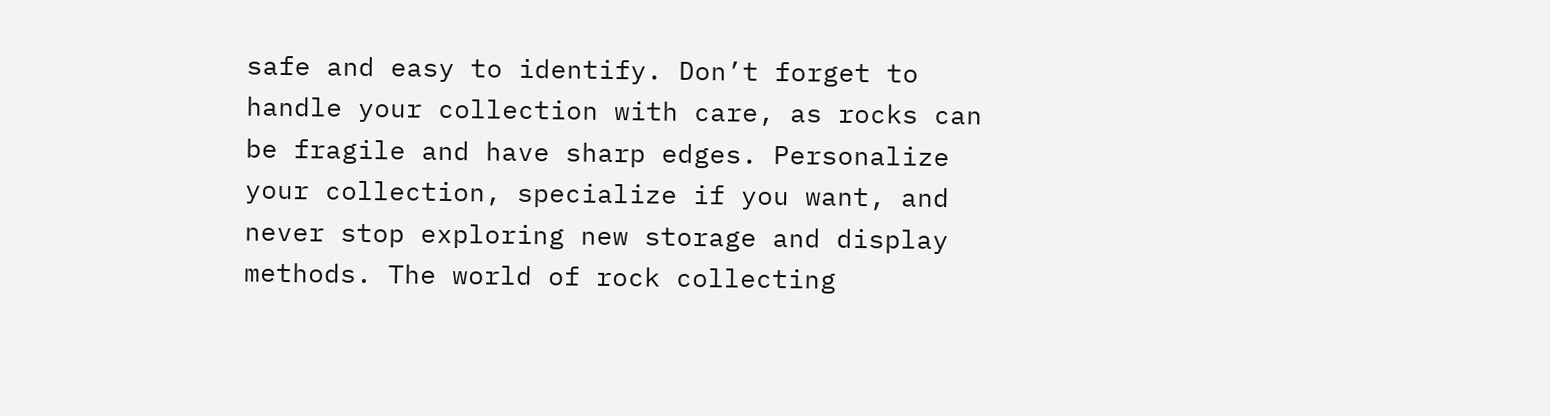safe and easy to identify. Don’t forget to handle your collection with care, as rocks can be fragile and have sharp edges. Personalize your collection, specialize if you want, and never stop exploring new storage and display methods. The world of rock collecting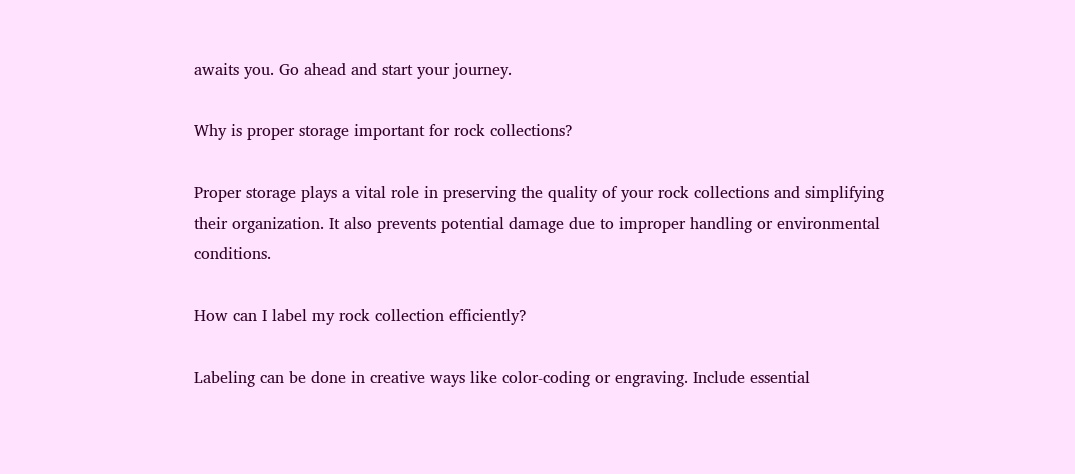awaits you. Go ahead and start your journey.

Why is proper storage important for rock collections?

Proper storage plays a vital role in preserving the quality of your rock collections and simplifying their organization. It also prevents potential damage due to improper handling or environmental conditions.

How can I label my rock collection efficiently?

Labeling can be done in creative ways like color-coding or engraving. Include essential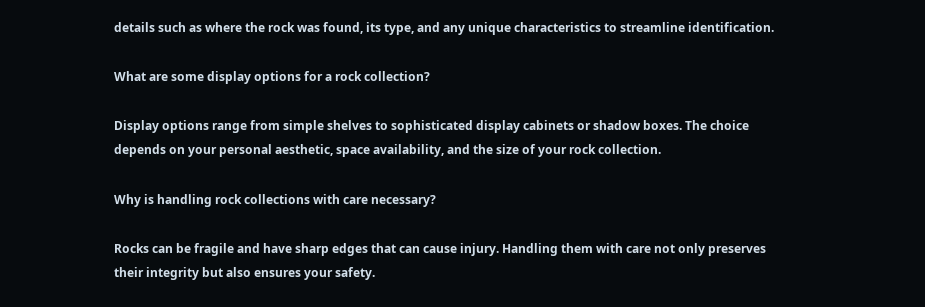details such as where the rock was found, its type, and any unique characteristics to streamline identification.

What are some display options for a rock collection?

Display options range from simple shelves to sophisticated display cabinets or shadow boxes. The choice depends on your personal aesthetic, space availability, and the size of your rock collection.

Why is handling rock collections with care necessary?

Rocks can be fragile and have sharp edges that can cause injury. Handling them with care not only preserves their integrity but also ensures your safety.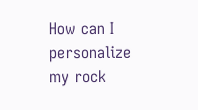How can I personalize my rock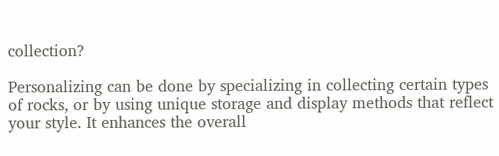collection?

Personalizing can be done by specializing in collecting certain types of rocks, or by using unique storage and display methods that reflect your style. It enhances the overall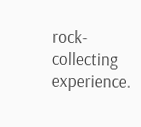rock-collecting experience.